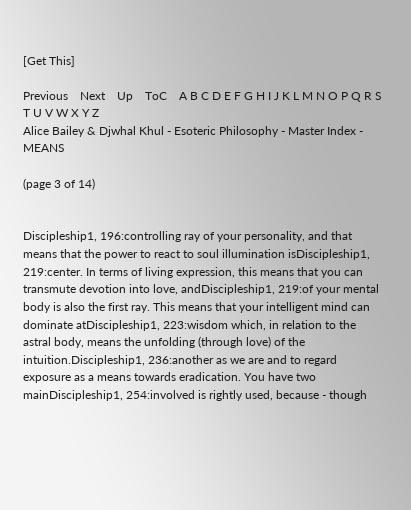[Get This]

Previous    Next    Up    ToC    A B C D E F G H I J K L M N O P Q R S T U V W X Y Z
Alice Bailey & Djwhal Khul - Esoteric Philosophy - Master Index - MEANS

(page 3 of 14)


Discipleship1, 196:controlling ray of your personality, and that means that the power to react to soul illumination isDiscipleship1, 219:center. In terms of living expression, this means that you can transmute devotion into love, andDiscipleship1, 219:of your mental body is also the first ray. This means that your intelligent mind can dominate atDiscipleship1, 223:wisdom which, in relation to the astral body, means the unfolding (through love) of the intuition.Discipleship1, 236:another as we are and to regard exposure as a means towards eradication. You have two mainDiscipleship1, 254:involved is rightly used, because - though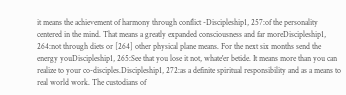it means the achievement of harmony through conflict -Discipleship1, 257:of the personality centered in the mind. That means a greatly expanded consciousness and far moreDiscipleship1, 264:not through diets or [264] other physical plane means. For the next six months send the energy youDiscipleship1, 265:See that you lose it not, whate'er betide. It means more than you can realize to your co-disciples.Discipleship1, 272:as a definite spiritual responsibility and as a means to real world work. The custodians of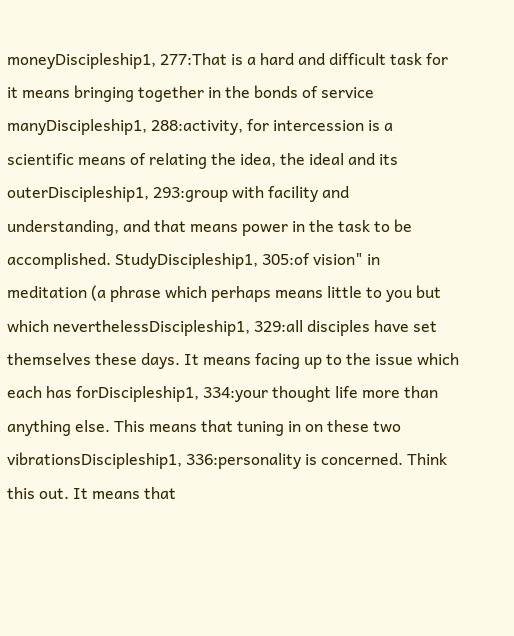moneyDiscipleship1, 277:That is a hard and difficult task for it means bringing together in the bonds of service manyDiscipleship1, 288:activity, for intercession is a scientific means of relating the idea, the ideal and its outerDiscipleship1, 293:group with facility and understanding, and that means power in the task to be accomplished. StudyDiscipleship1, 305:of vision" in meditation (a phrase which perhaps means little to you but which neverthelessDiscipleship1, 329:all disciples have set themselves these days. It means facing up to the issue which each has forDiscipleship1, 334:your thought life more than anything else. This means that tuning in on these two vibrationsDiscipleship1, 336:personality is concerned. Think this out. It means that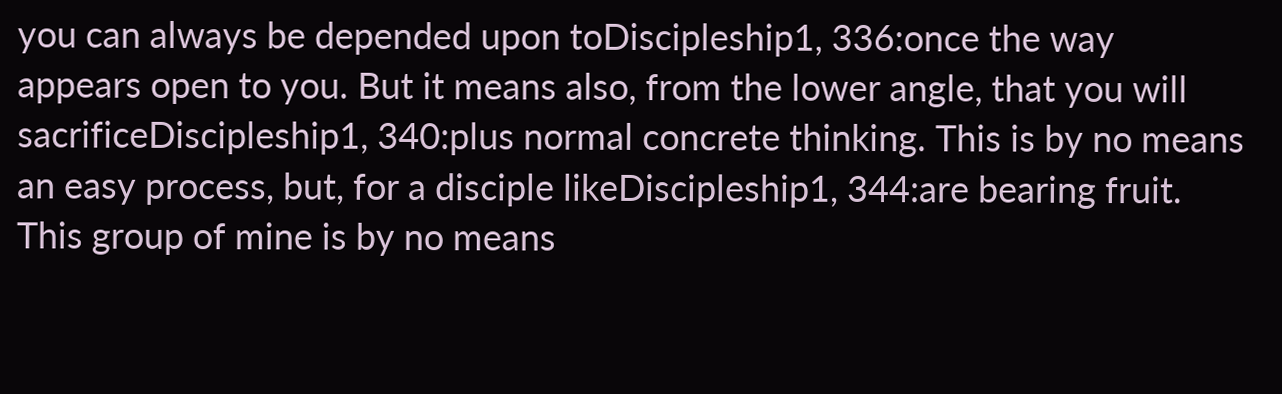you can always be depended upon toDiscipleship1, 336:once the way appears open to you. But it means also, from the lower angle, that you will sacrificeDiscipleship1, 340:plus normal concrete thinking. This is by no means an easy process, but, for a disciple likeDiscipleship1, 344:are bearing fruit. This group of mine is by no means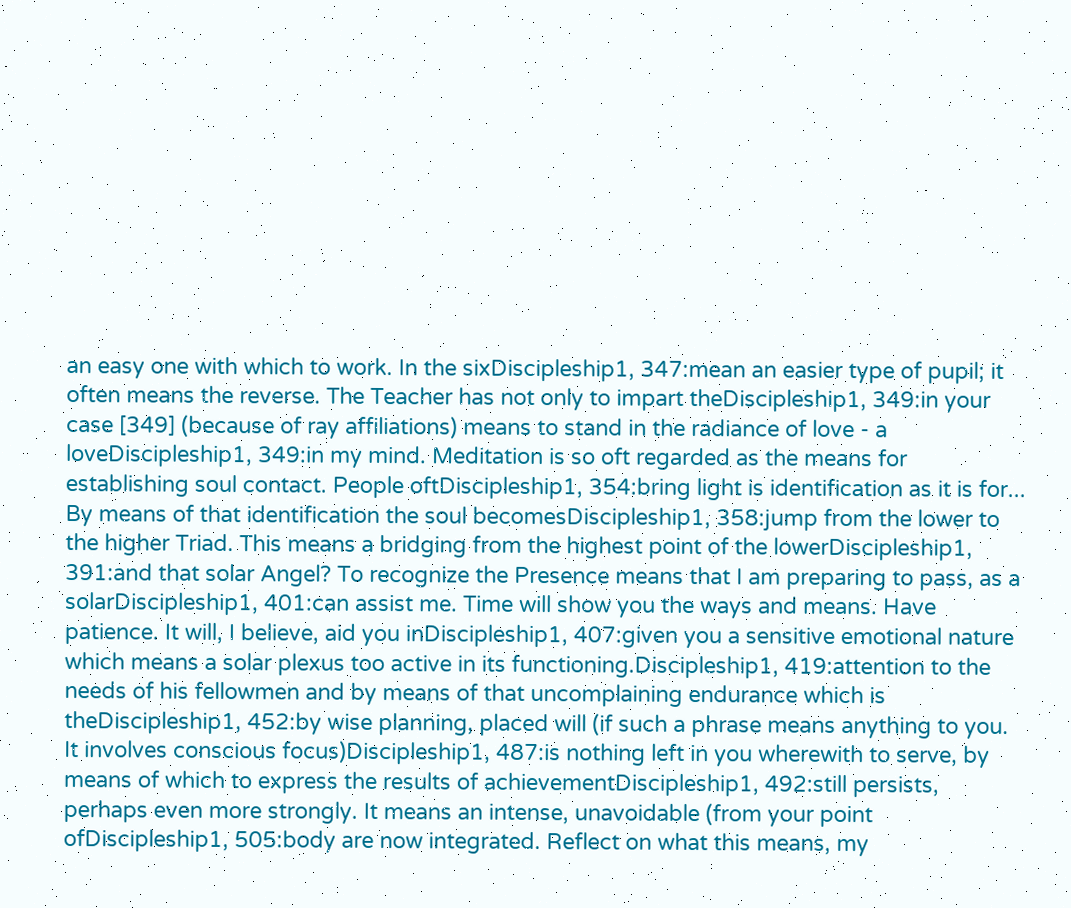an easy one with which to work. In the sixDiscipleship1, 347:mean an easier type of pupil; it often means the reverse. The Teacher has not only to impart theDiscipleship1, 349:in your case [349] (because of ray affiliations) means to stand in the radiance of love - a loveDiscipleship1, 349:in my mind. Meditation is so oft regarded as the means for establishing soul contact. People oftDiscipleship1, 354:bring light is identification as it is for... By means of that identification the soul becomesDiscipleship1, 358:jump from the lower to the higher Triad. This means a bridging from the highest point of the lowerDiscipleship1, 391:and that solar Angel? To recognize the Presence means that I am preparing to pass, as a solarDiscipleship1, 401:can assist me. Time will show you the ways and means. Have patience. It will, I believe, aid you inDiscipleship1, 407:given you a sensitive emotional nature which means a solar plexus too active in its functioning.Discipleship1, 419:attention to the needs of his fellowmen and by means of that uncomplaining endurance which is theDiscipleship1, 452:by wise planning, placed will (if such a phrase means anything to you. It involves conscious focus)Discipleship1, 487:is nothing left in you wherewith to serve, by means of which to express the results of achievementDiscipleship1, 492:still persists, perhaps even more strongly. It means an intense, unavoidable (from your point ofDiscipleship1, 505:body are now integrated. Reflect on what this means, my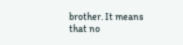brother. It means that no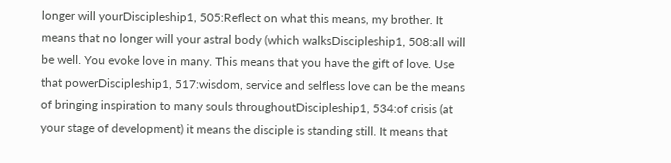longer will yourDiscipleship1, 505:Reflect on what this means, my brother. It means that no longer will your astral body (which walksDiscipleship1, 508:all will be well. You evoke love in many. This means that you have the gift of love. Use that powerDiscipleship1, 517:wisdom, service and selfless love can be the means of bringing inspiration to many souls throughoutDiscipleship1, 534:of crisis (at your stage of development) it means the disciple is standing still. It means that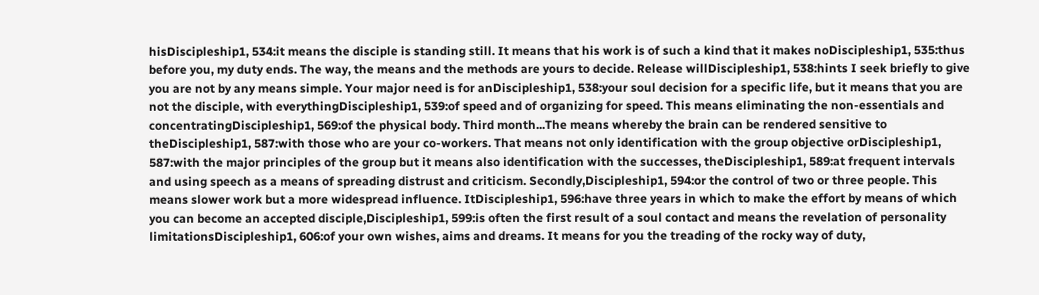hisDiscipleship1, 534:it means the disciple is standing still. It means that his work is of such a kind that it makes noDiscipleship1, 535:thus before you, my duty ends. The way, the means and the methods are yours to decide. Release willDiscipleship1, 538:hints I seek briefly to give you are not by any means simple. Your major need is for anDiscipleship1, 538:your soul decision for a specific life, but it means that you are not the disciple, with everythingDiscipleship1, 539:of speed and of organizing for speed. This means eliminating the non-essentials and concentratingDiscipleship1, 569:of the physical body. Third month...The means whereby the brain can be rendered sensitive to theDiscipleship1, 587:with those who are your co-workers. That means not only identification with the group objective orDiscipleship1, 587:with the major principles of the group but it means also identification with the successes, theDiscipleship1, 589:at frequent intervals and using speech as a means of spreading distrust and criticism. Secondly,Discipleship1, 594:or the control of two or three people. This means slower work but a more widespread influence. ItDiscipleship1, 596:have three years in which to make the effort by means of which you can become an accepted disciple,Discipleship1, 599:is often the first result of a soul contact and means the revelation of personality limitationsDiscipleship1, 606:of your own wishes, aims and dreams. It means for you the treading of the rocky way of duty,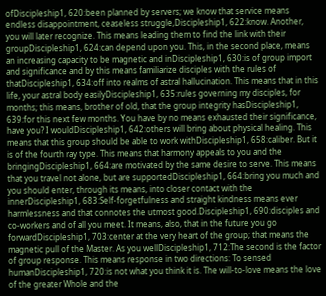ofDiscipleship1, 620:been planned by servers; we know that service means endless disappointment, ceaseless struggle,Discipleship1, 622:know. Another, you will later recognize. This means leading them to find the link with their groupDiscipleship1, 624:can depend upon you. This, in the second place, means an increasing capacity to be magnetic and inDiscipleship1, 630:is of group import and significance and by this means familiarize disciples with the rules of thatDiscipleship1, 634:off into realms of astral hallucination. This means that in this life, your astral body easilyDiscipleship1, 635:rules governing my disciples, for months; this means, brother of old, that the group integrity hasDiscipleship1, 639:for this next few months. You have by no means exhausted their significance, have you? I wouldDiscipleship1, 642:others will bring about physical healing. This means that this group should be able to work withDiscipleship1, 658:caliber. But it is of the fourth ray type. This means that harmony appeals to you and the bringingDiscipleship1, 664:are motivated by the same desire to serve. This means that you travel not alone, but are supportedDiscipleship1, 664:bring you much and you should enter, through its means, into closer contact with the innerDiscipleship1, 683:Self-forgetfulness and straight kindness means ever harmlessness and that connotes the utmost good.Discipleship1, 690:disciples and co-workers and of all you meet. It means, also, that in the future you go forwardDiscipleship1, 703:center at the very heart of the group; that means the magnetic pull of the Master. As you wellDiscipleship1, 712:The second is the factor of group response. This means response in two directions: To sensed humanDiscipleship1, 720:is not what you think it is. The will-to-love means the love of the greater Whole and the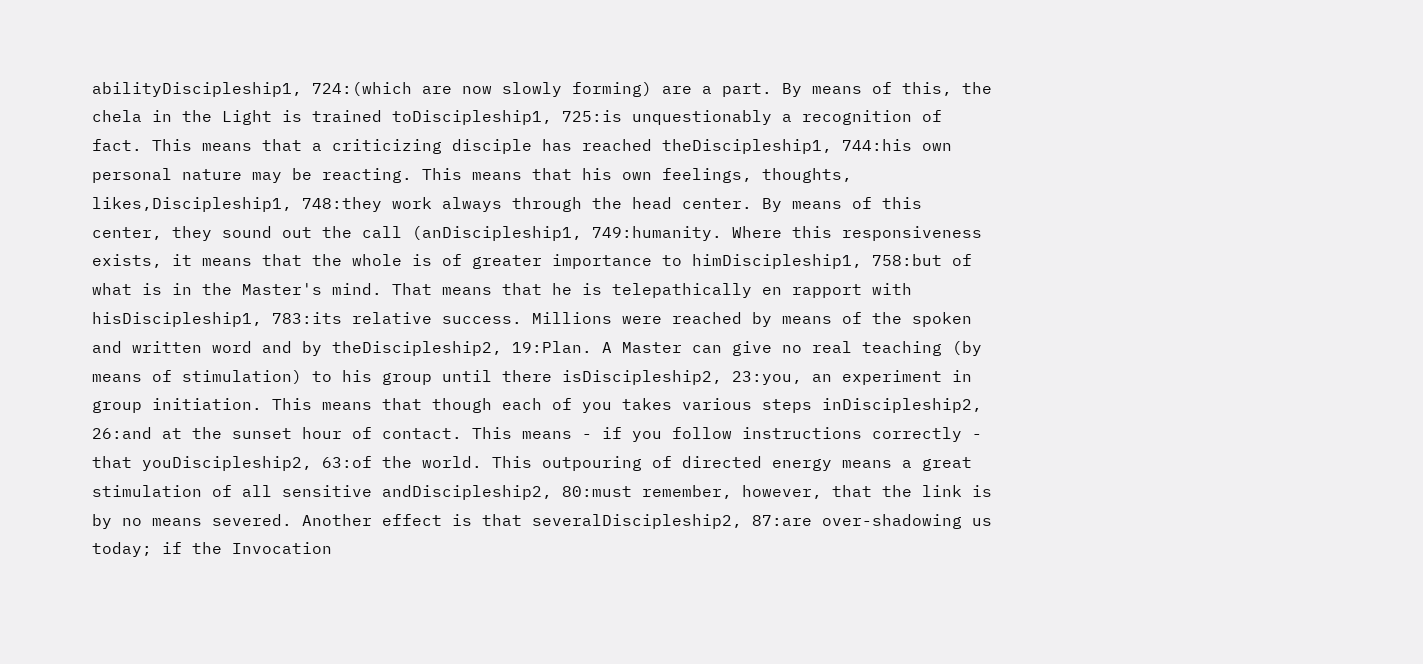abilityDiscipleship1, 724:(which are now slowly forming) are a part. By means of this, the chela in the Light is trained toDiscipleship1, 725:is unquestionably a recognition of fact. This means that a criticizing disciple has reached theDiscipleship1, 744:his own personal nature may be reacting. This means that his own feelings, thoughts, likes,Discipleship1, 748:they work always through the head center. By means of this center, they sound out the call (anDiscipleship1, 749:humanity. Where this responsiveness exists, it means that the whole is of greater importance to himDiscipleship1, 758:but of what is in the Master's mind. That means that he is telepathically en rapport with hisDiscipleship1, 783:its relative success. Millions were reached by means of the spoken and written word and by theDiscipleship2, 19:Plan. A Master can give no real teaching (by means of stimulation) to his group until there isDiscipleship2, 23:you, an experiment in group initiation. This means that though each of you takes various steps inDiscipleship2, 26:and at the sunset hour of contact. This means - if you follow instructions correctly - that youDiscipleship2, 63:of the world. This outpouring of directed energy means a great stimulation of all sensitive andDiscipleship2, 80:must remember, however, that the link is by no means severed. Another effect is that severalDiscipleship2, 87:are over-shadowing us today; if the Invocation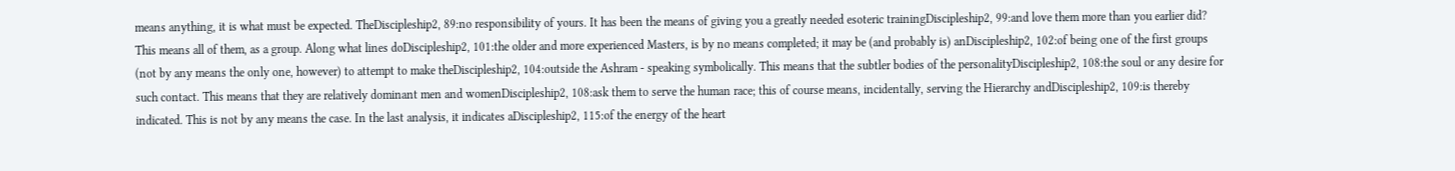means anything, it is what must be expected. TheDiscipleship2, 89:no responsibility of yours. It has been the means of giving you a greatly needed esoteric trainingDiscipleship2, 99:and love them more than you earlier did? This means all of them, as a group. Along what lines doDiscipleship2, 101:the older and more experienced Masters, is by no means completed; it may be (and probably is) anDiscipleship2, 102:of being one of the first groups (not by any means the only one, however) to attempt to make theDiscipleship2, 104:outside the Ashram - speaking symbolically. This means that the subtler bodies of the personalityDiscipleship2, 108:the soul or any desire for such contact. This means that they are relatively dominant men and womenDiscipleship2, 108:ask them to serve the human race; this of course means, incidentally, serving the Hierarchy andDiscipleship2, 109:is thereby indicated. This is not by any means the case. In the last analysis, it indicates aDiscipleship2, 115:of the energy of the heart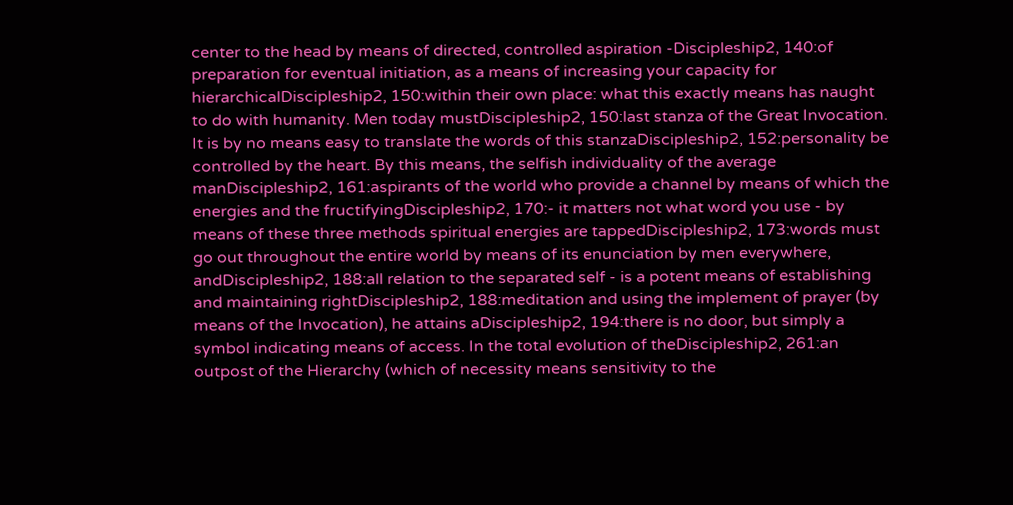center to the head by means of directed, controlled aspiration -Discipleship2, 140:of preparation for eventual initiation, as a means of increasing your capacity for hierarchicalDiscipleship2, 150:within their own place: what this exactly means has naught to do with humanity. Men today mustDiscipleship2, 150:last stanza of the Great Invocation. It is by no means easy to translate the words of this stanzaDiscipleship2, 152:personality be controlled by the heart. By this means, the selfish individuality of the average manDiscipleship2, 161:aspirants of the world who provide a channel by means of which the energies and the fructifyingDiscipleship2, 170:- it matters not what word you use - by means of these three methods spiritual energies are tappedDiscipleship2, 173:words must go out throughout the entire world by means of its enunciation by men everywhere, andDiscipleship2, 188:all relation to the separated self - is a potent means of establishing and maintaining rightDiscipleship2, 188:meditation and using the implement of prayer (by means of the Invocation), he attains aDiscipleship2, 194:there is no door, but simply a symbol indicating means of access. In the total evolution of theDiscipleship2, 261:an outpost of the Hierarchy (which of necessity means sensitivity to the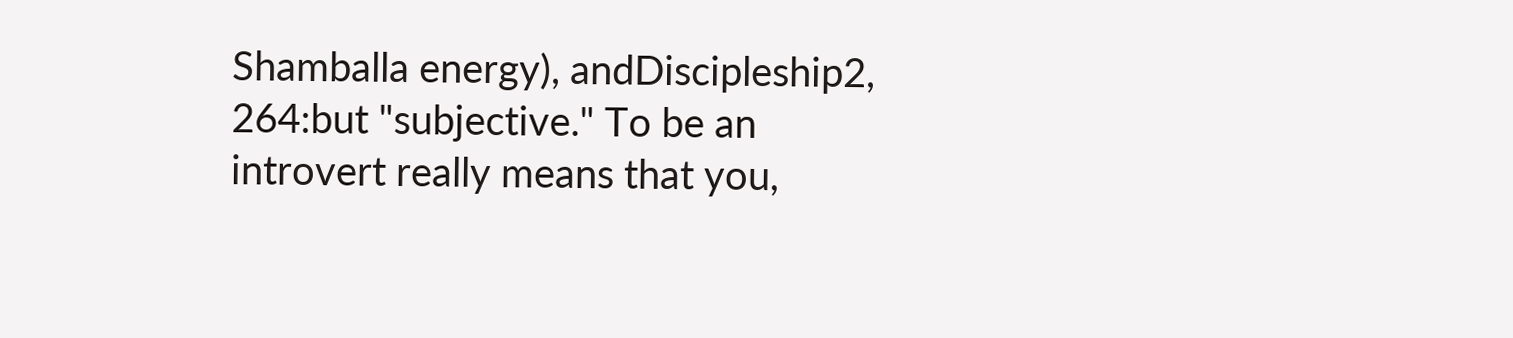Shamballa energy), andDiscipleship2, 264:but "subjective." To be an introvert really means that you,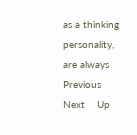as a thinking personality, are always
Previous    Next    Up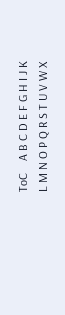ToC    A B C D E F G H I J K L M N O P Q R S T U V W X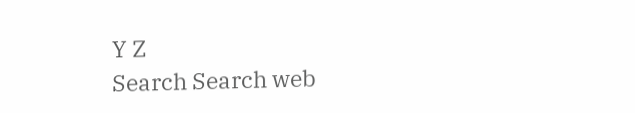Y Z
Search Search web